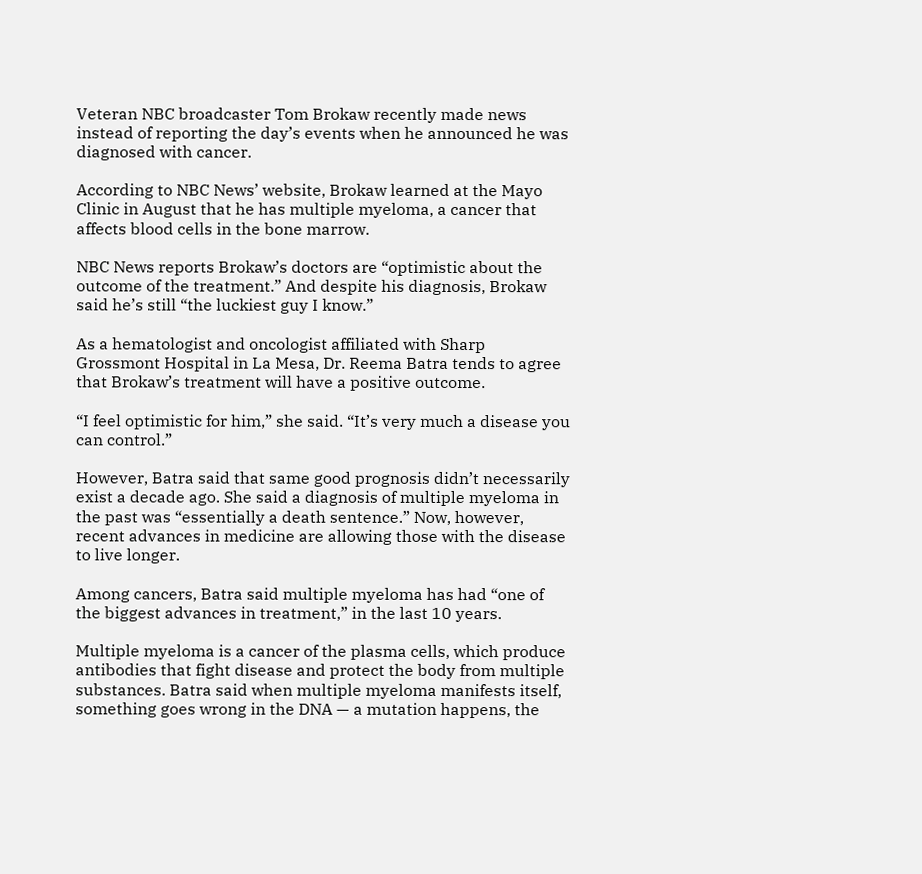Veteran NBC broadcaster Tom Brokaw recently made news instead of reporting the day’s events when he announced he was diagnosed with cancer.

According to NBC News’ website, Brokaw learned at the Mayo Clinic in August that he has multiple myeloma, a cancer that affects blood cells in the bone marrow.

NBC News reports Brokaw’s doctors are “optimistic about the outcome of the treatment.” And despite his diagnosis, Brokaw said he’s still “the luckiest guy I know.”

As a hematologist and oncologist affiliated with Sharp Grossmont Hospital in La Mesa, Dr. Reema Batra tends to agree that Brokaw’s treatment will have a positive outcome.

“I feel optimistic for him,” she said. “It’s very much a disease you can control.”

However, Batra said that same good prognosis didn’t necessarily exist a decade ago. She said a diagnosis of multiple myeloma in the past was “essentially a death sentence.” Now, however, recent advances in medicine are allowing those with the disease to live longer.

Among cancers, Batra said multiple myeloma has had “one of the biggest advances in treatment,” in the last 10 years.

Multiple myeloma is a cancer of the plasma cells, which produce antibodies that fight disease and protect the body from multiple substances. Batra said when multiple myeloma manifests itself, something goes wrong in the DNA — a mutation happens, the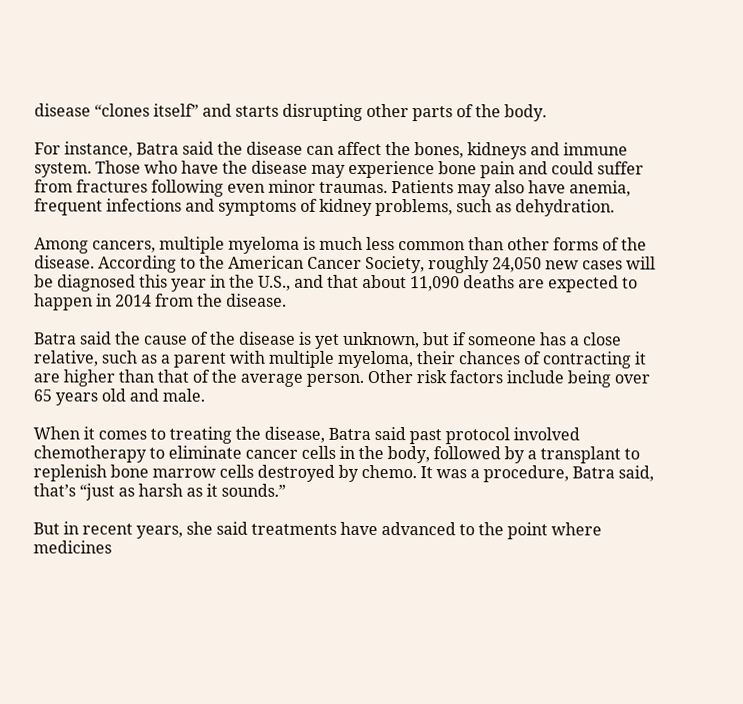disease “clones itself” and starts disrupting other parts of the body.

For instance, Batra said the disease can affect the bones, kidneys and immune system. Those who have the disease may experience bone pain and could suffer from fractures following even minor traumas. Patients may also have anemia, frequent infections and symptoms of kidney problems, such as dehydration.

Among cancers, multiple myeloma is much less common than other forms of the disease. According to the American Cancer Society, roughly 24,050 new cases will be diagnosed this year in the U.S., and that about 11,090 deaths are expected to happen in 2014 from the disease.

Batra said the cause of the disease is yet unknown, but if someone has a close relative, such as a parent with multiple myeloma, their chances of contracting it are higher than that of the average person. Other risk factors include being over 65 years old and male.

When it comes to treating the disease, Batra said past protocol involved chemotherapy to eliminate cancer cells in the body, followed by a transplant to replenish bone marrow cells destroyed by chemo. It was a procedure, Batra said, that’s “just as harsh as it sounds.”

But in recent years, she said treatments have advanced to the point where medicines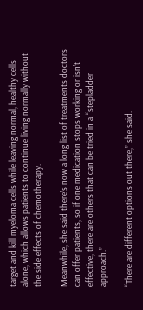target and kill myeloma cells while leaving normal, healthy cells alone, which allows patients to continue living normally without the side effects of chemotherapy.

Meanwhile, she said there’s now a long list of treatments doctors can offer patients, so if one medication stops working or isn’t effective, there are others that can be tried in a “stepladder approach.”

“There are different options out there,” she said.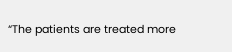“The patients are treated more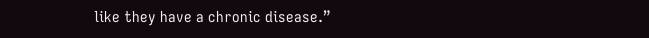like they have a chronic disease.”